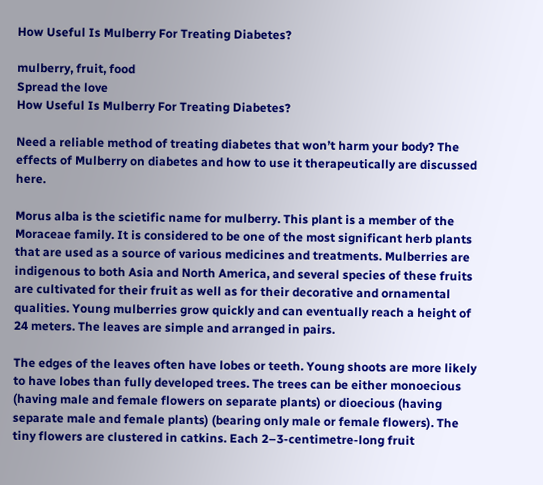How Useful Is Mulberry For Treating Diabetes?

mulberry, fruit, food
Spread the love
How Useful Is Mulberry For Treating Diabetes?

Need a reliable method of treating diabetes that won’t harm your body? The effects of Mulberry on diabetes and how to use it therapeutically are discussed here.

Morus alba is the scietific name for mulberry. This plant is a member of the Moraceae family. It is considered to be one of the most significant herb plants that are used as a source of various medicines and treatments. Mulberries are indigenous to both Asia and North America, and several species of these fruits are cultivated for their fruit as well as for their decorative and ornamental qualities. Young mulberries grow quickly and can eventually reach a height of 24 meters. The leaves are simple and arranged in pairs.

The edges of the leaves often have lobes or teeth. Young shoots are more likely to have lobes than fully developed trees. The trees can be either monoecious (having male and female flowers on separate plants) or dioecious (having separate male and female plants) (bearing only male or female flowers). The tiny flowers are clustered in catkins. Each 2–3-centimetre-long fruit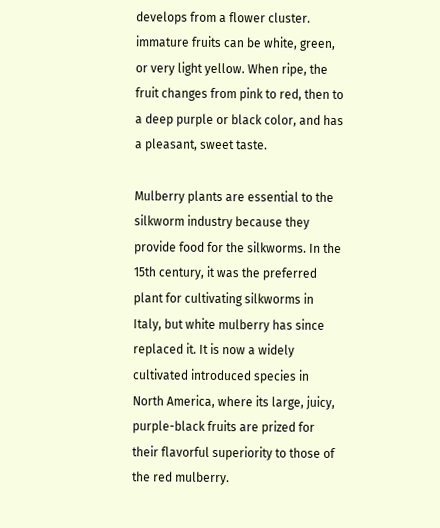develops from a flower cluster. immature fruits can be white, green, or very light yellow. When ripe, the fruit changes from pink to red, then to a deep purple or black color, and has a pleasant, sweet taste.

Mulberry plants are essential to the silkworm industry because they provide food for the silkworms. In the 15th century, it was the preferred plant for cultivating silkworms in Italy, but white mulberry has since replaced it. It is now a widely cultivated introduced species in North America, where its large, juicy, purple-black fruits are prized for their flavorful superiority to those of the red mulberry.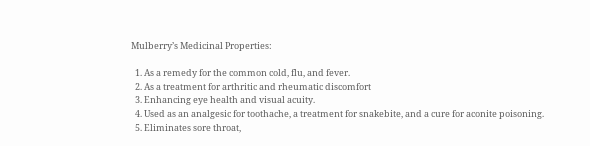Mulberry’s Medicinal Properties:

  1. As a remedy for the common cold, flu, and fever.
  2. As a treatment for arthritic and rheumatic discomfort
  3. Enhancing eye health and visual acuity.
  4. Used as an analgesic for toothache, a treatment for snakebite, and a cure for aconite poisoning.
  5. Eliminates sore throat,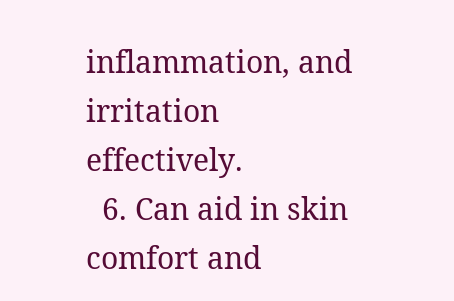inflammation, and irritation effectively.
  6. Can aid in skin comfort and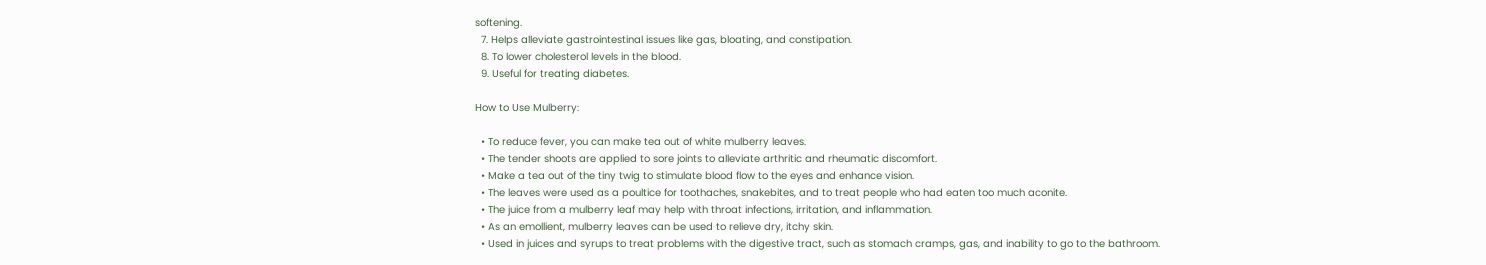softening.
  7. Helps alleviate gastrointestinal issues like gas, bloating, and constipation.
  8. To lower cholesterol levels in the blood.
  9. Useful for treating diabetes.

How to Use Mulberry:

  • To reduce fever, you can make tea out of white mulberry leaves.
  • The tender shoots are applied to sore joints to alleviate arthritic and rheumatic discomfort.
  • Make a tea out of the tiny twig to stimulate blood flow to the eyes and enhance vision.
  • The leaves were used as a poultice for toothaches, snakebites, and to treat people who had eaten too much aconite.
  • The juice from a mulberry leaf may help with throat infections, irritation, and inflammation.
  • As an emollient, mulberry leaves can be used to relieve dry, itchy skin.
  • Used in juices and syrups to treat problems with the digestive tract, such as stomach cramps, gas, and inability to go to the bathroom.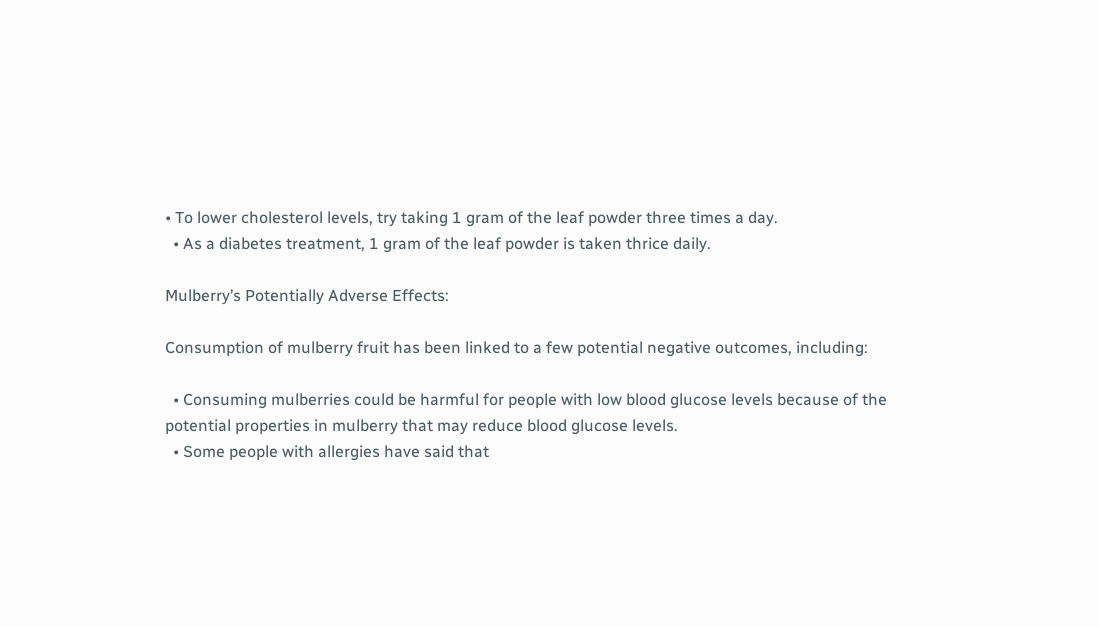• To lower cholesterol levels, try taking 1 gram of the leaf powder three times a day.
  • As a diabetes treatment, 1 gram of the leaf powder is taken thrice daily.

Mulberry’s Potentially Adverse Effects:

Consumption of mulberry fruit has been linked to a few potential negative outcomes, including:

  • Consuming mulberries could be harmful for people with low blood glucose levels because of the potential properties in mulberry that may reduce blood glucose levels.
  • Some people with allergies have said that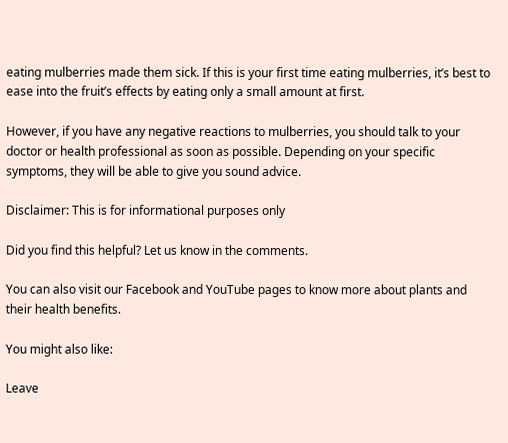eating mulberries made them sick. If this is your first time eating mulberries, it’s best to ease into the fruit’s effects by eating only a small amount at first.

However, if you have any negative reactions to mulberries, you should talk to your doctor or health professional as soon as possible. Depending on your specific symptoms, they will be able to give you sound advice.

Disclaimer: This is for informational purposes only

Did you find this helpful? Let us know in the comments.

You can also visit our Facebook and YouTube pages to know more about plants and their health benefits.

You might also like:

Leave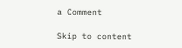a Comment

Skip to content